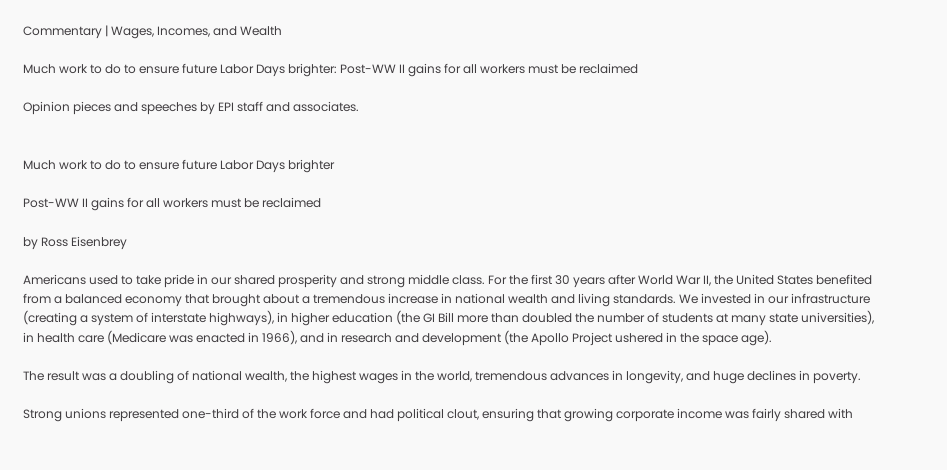Commentary | Wages, Incomes, and Wealth

Much work to do to ensure future Labor Days brighter: Post-WW II gains for all workers must be reclaimed

Opinion pieces and speeches by EPI staff and associates.


Much work to do to ensure future Labor Days brighter

Post-WW II gains for all workers must be reclaimed

by Ross Eisenbrey

Americans used to take pride in our shared prosperity and strong middle class. For the first 30 years after World War II, the United States benefited from a balanced economy that brought about a tremendous increase in national wealth and living standards. We invested in our infrastructure (creating a system of interstate highways), in higher education (the GI Bill more than doubled the number of students at many state universities), in health care (Medicare was enacted in 1966), and in research and development (the Apollo Project ushered in the space age).

The result was a doubling of national wealth, the highest wages in the world, tremendous advances in longevity, and huge declines in poverty.

Strong unions represented one-third of the work force and had political clout, ensuring that growing corporate income was fairly shared with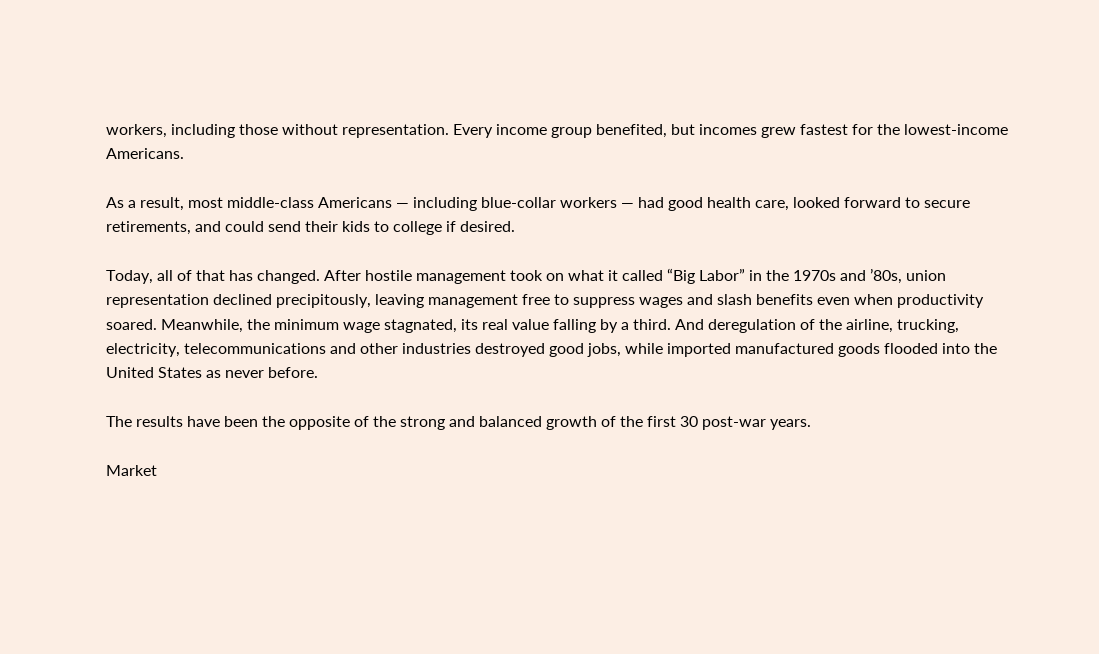workers, including those without representation. Every income group benefited, but incomes grew fastest for the lowest-income Americans.

As a result, most middle-class Americans — including blue-collar workers — had good health care, looked forward to secure retirements, and could send their kids to college if desired.

Today, all of that has changed. After hostile management took on what it called “Big Labor” in the 1970s and ’80s, union representation declined precipitously, leaving management free to suppress wages and slash benefits even when productivity soared. Meanwhile, the minimum wage stagnated, its real value falling by a third. And deregulation of the airline, trucking, electricity, telecommunications and other industries destroyed good jobs, while imported manufactured goods flooded into the United States as never before.

The results have been the opposite of the strong and balanced growth of the first 30 post-war years.

Market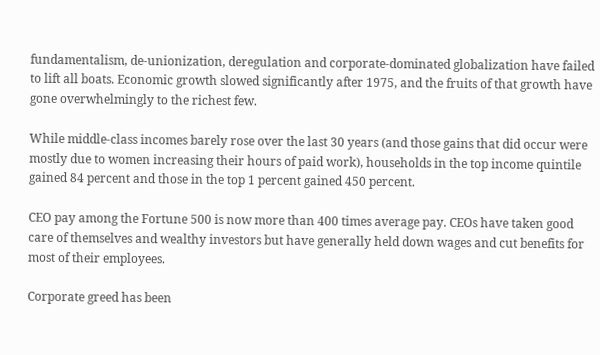fundamentalism, de-unionization, deregulation and corporate-dominated globalization have failed to lift all boats. Economic growth slowed significantly after 1975, and the fruits of that growth have gone overwhelmingly to the richest few.

While middle-class incomes barely rose over the last 30 years (and those gains that did occur were mostly due to women increasing their hours of paid work), households in the top income quintile gained 84 percent and those in the top 1 percent gained 450 percent.

CEO pay among the Fortune 500 is now more than 400 times average pay. CEOs have taken good care of themselves and wealthy investors but have generally held down wages and cut benefits for most of their employees.

Corporate greed has been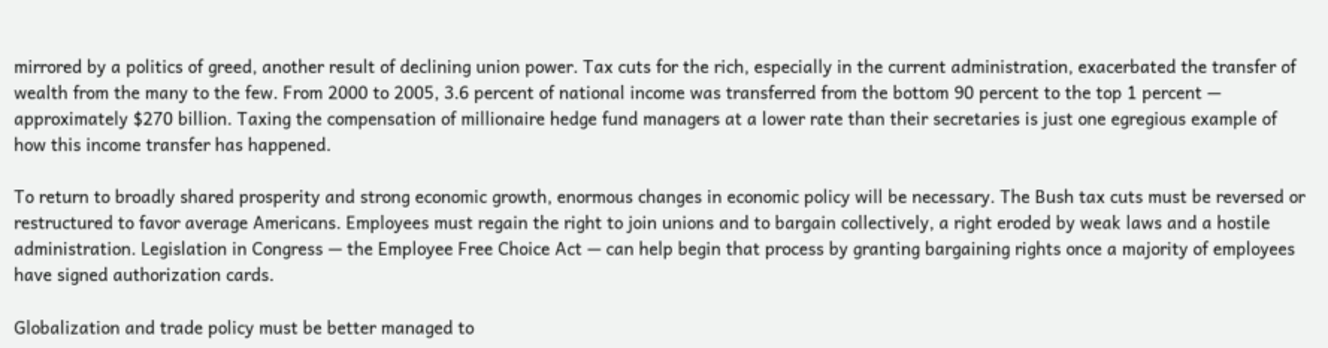mirrored by a politics of greed, another result of declining union power. Tax cuts for the rich, especially in the current administration, exacerbated the transfer of wealth from the many to the few. From 2000 to 2005, 3.6 percent of national income was transferred from the bottom 90 percent to the top 1 percent — approximately $270 billion. Taxing the compensation of millionaire hedge fund managers at a lower rate than their secretaries is just one egregious example of how this income transfer has happened.

To return to broadly shared prosperity and strong economic growth, enormous changes in economic policy will be necessary. The Bush tax cuts must be reversed or restructured to favor average Americans. Employees must regain the right to join unions and to bargain collectively, a right eroded by weak laws and a hostile administration. Legislation in Congress — the Employee Free Choice Act — can help begin that process by granting bargaining rights once a majority of employees have signed authorization cards.

Globalization and trade policy must be better managed to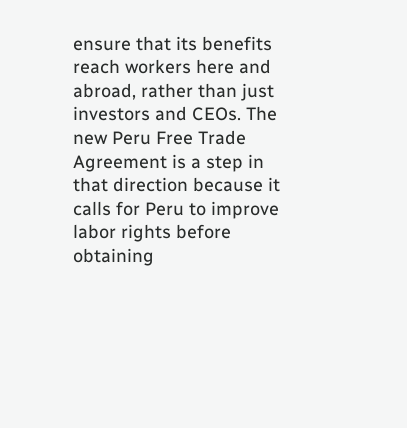ensure that its benefits reach workers here and abroad, rather than just investors and CEOs. The new Peru Free Trade Agreement is a step in that direction because it calls for Peru to improve labor rights before obtaining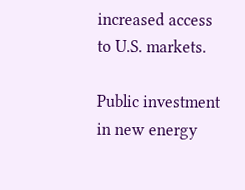increased access to U.S. markets.

Public investment in new energy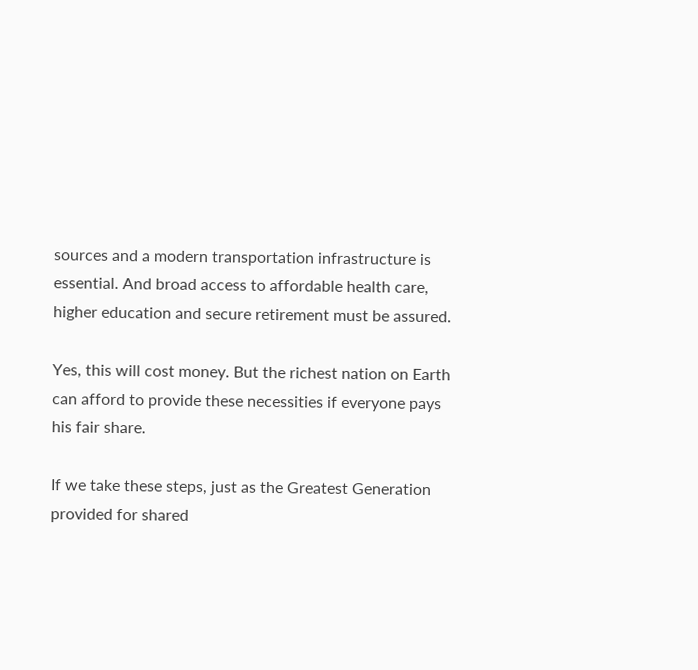sources and a modern transportation infrastructure is essential. And broad access to affordable health care, higher education and secure retirement must be assured.

Yes, this will cost money. But the richest nation on Earth can afford to provide these necessities if everyone pays his fair share.

If we take these steps, just as the Greatest Generation provided for shared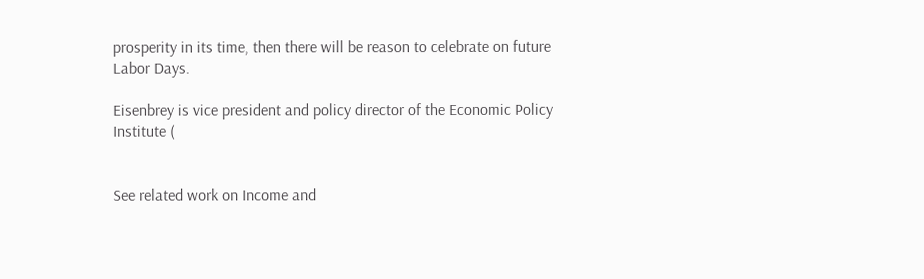prosperity in its time, then there will be reason to celebrate on future Labor Days.

Eisenbrey is vice president and policy director of the Economic Policy Institute (


See related work on Income and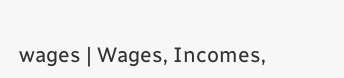wages | Wages, Incomes,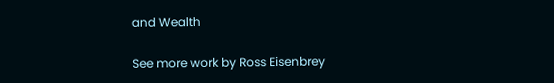and Wealth

See more work by Ross Eisenbrey